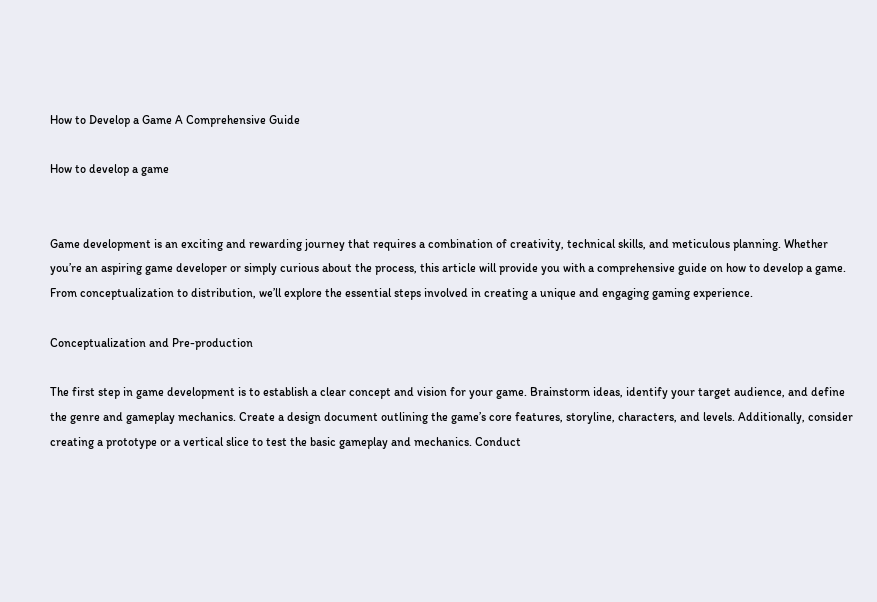How to Develop a Game A Comprehensive Guide

How to develop a game


Game development is an exciting and rewarding journey that requires a combination of creativity, technical skills, and meticulous planning. Whether you’re an aspiring game developer or simply curious about the process, this article will provide you with a comprehensive guide on how to develop a game. From conceptualization to distribution, we’ll explore the essential steps involved in creating a unique and engaging gaming experience.

Conceptualization and Pre-production

The first step in game development is to establish a clear concept and vision for your game. Brainstorm ideas, identify your target audience, and define the genre and gameplay mechanics. Create a design document outlining the game’s core features, storyline, characters, and levels. Additionally, consider creating a prototype or a vertical slice to test the basic gameplay and mechanics. Conduct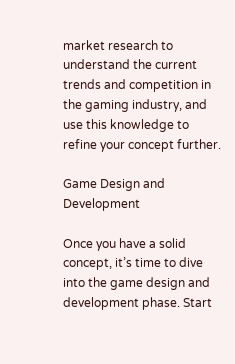market research to understand the current trends and competition in the gaming industry, and use this knowledge to refine your concept further.

Game Design and Development

Once you have a solid concept, it’s time to dive into the game design and development phase. Start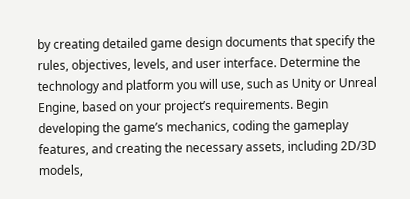by creating detailed game design documents that specify the rules, objectives, levels, and user interface. Determine the technology and platform you will use, such as Unity or Unreal Engine, based on your project’s requirements. Begin developing the game’s mechanics, coding the gameplay features, and creating the necessary assets, including 2D/3D models,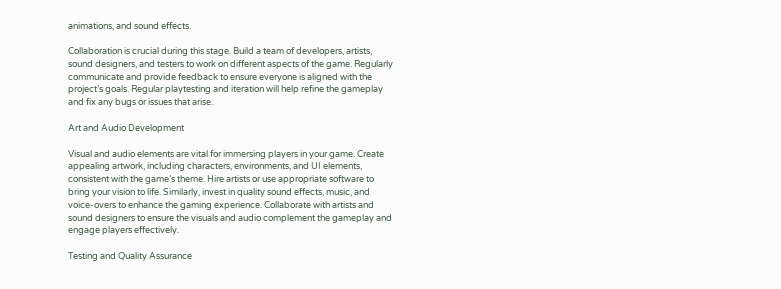animations, and sound effects.

Collaboration is crucial during this stage. Build a team of developers, artists, sound designers, and testers to work on different aspects of the game. Regularly communicate and provide feedback to ensure everyone is aligned with the project’s goals. Regular playtesting and iteration will help refine the gameplay and fix any bugs or issues that arise.

Art and Audio Development

Visual and audio elements are vital for immersing players in your game. Create appealing artwork, including characters, environments, and UI elements, consistent with the game’s theme. Hire artists or use appropriate software to bring your vision to life. Similarly, invest in quality sound effects, music, and voice-overs to enhance the gaming experience. Collaborate with artists and sound designers to ensure the visuals and audio complement the gameplay and engage players effectively.

Testing and Quality Assurance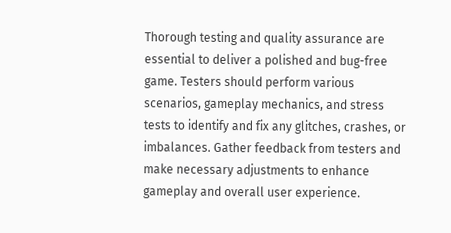Thorough testing and quality assurance are essential to deliver a polished and bug-free game. Testers should perform various scenarios, gameplay mechanics, and stress tests to identify and fix any glitches, crashes, or imbalances. Gather feedback from testers and make necessary adjustments to enhance gameplay and overall user experience.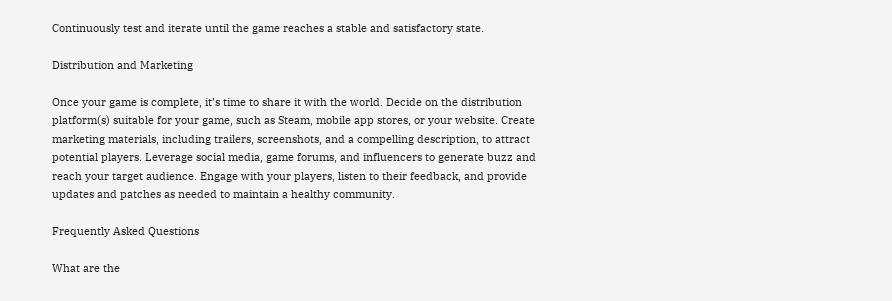Continuously test and iterate until the game reaches a stable and satisfactory state.

Distribution and Marketing

Once your game is complete, it’s time to share it with the world. Decide on the distribution platform(s) suitable for your game, such as Steam, mobile app stores, or your website. Create marketing materials, including trailers, screenshots, and a compelling description, to attract potential players. Leverage social media, game forums, and influencers to generate buzz and reach your target audience. Engage with your players, listen to their feedback, and provide updates and patches as needed to maintain a healthy community.

Frequently Asked Questions

What are the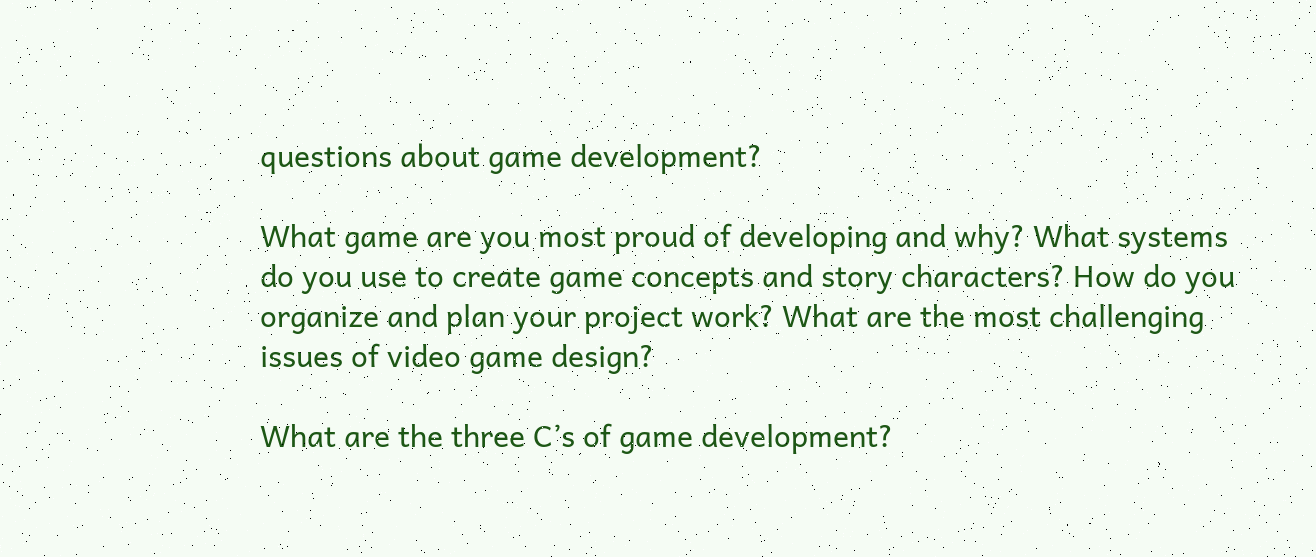questions about game development?

What game are you most proud of developing and why? What systems do you use to create game concepts and story characters? How do you organize and plan your project work? What are the most challenging issues of video game design?

What are the three C’s of game development?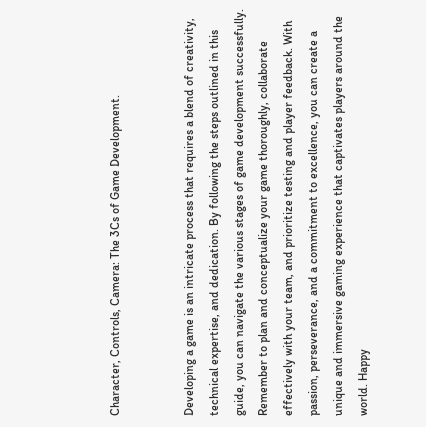Character, Controls, Camera: The 3Cs of Game Development.


Developing a game is an intricate process that requires a blend of creativity, technical expertise, and dedication. By following the steps outlined in this guide, you can navigate the various stages of game development successfully. Remember to plan and conceptualize your game thoroughly, collaborate effectively with your team, and prioritize testing and player feedback. With passion, perseverance, and a commitment to excellence, you can create a unique and immersive gaming experience that captivates players around the world. Happy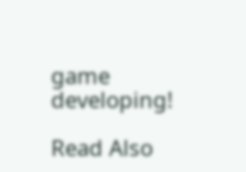game developing!

Read Also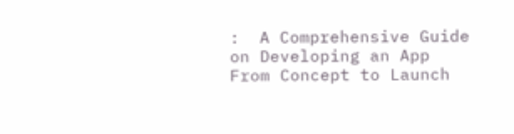:  A Comprehensive Guide on Developing an App From Concept to Launch